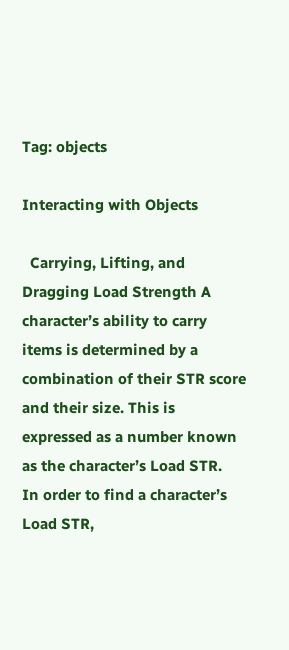Tag: objects

Interacting with Objects

  Carrying, Lifting, and Dragging Load Strength A character’s ability to carry items is determined by a combination of their STR score and their size. This is expressed as a number known as the character’s Load STR.   In order to find a character’s Load STR,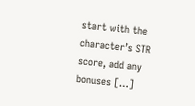start with the character’s STR score, add any bonuses […]